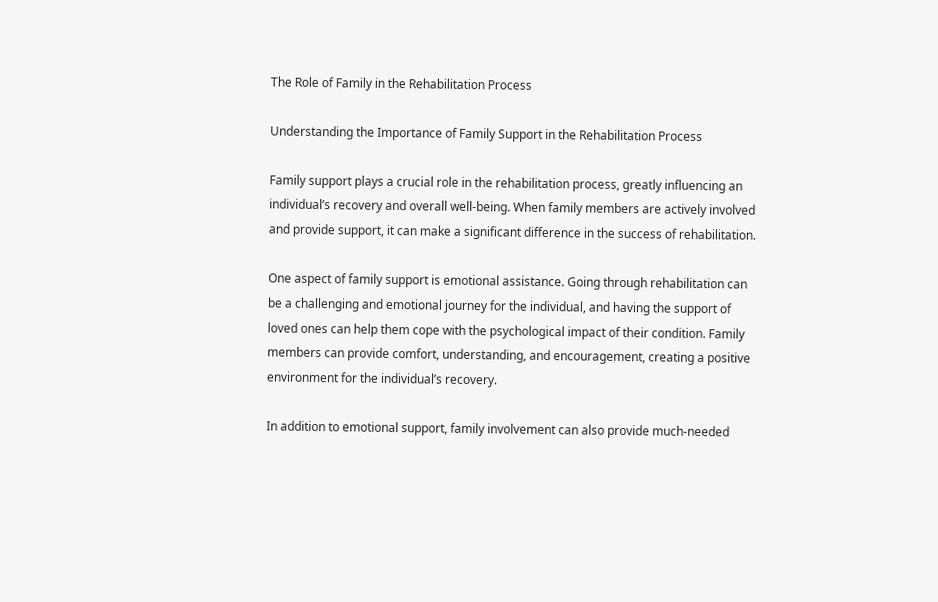The Role of Family in the Rehabilitation Process

Understanding the Importance of Family Support in the Rehabilitation Process

Family support plays a crucial role in the rehabilitation process, greatly influencing an individual’s recovery and overall well-being. When family members are actively involved and provide support, it can make a significant difference in the success of rehabilitation.

One aspect of family support is emotional assistance. Going through rehabilitation can be a challenging and emotional journey for the individual, and having the support of loved ones can help them cope with the psychological impact of their condition. Family members can provide comfort, understanding, and encouragement, creating a positive environment for the individual’s recovery.

In addition to emotional support, family involvement can also provide much-needed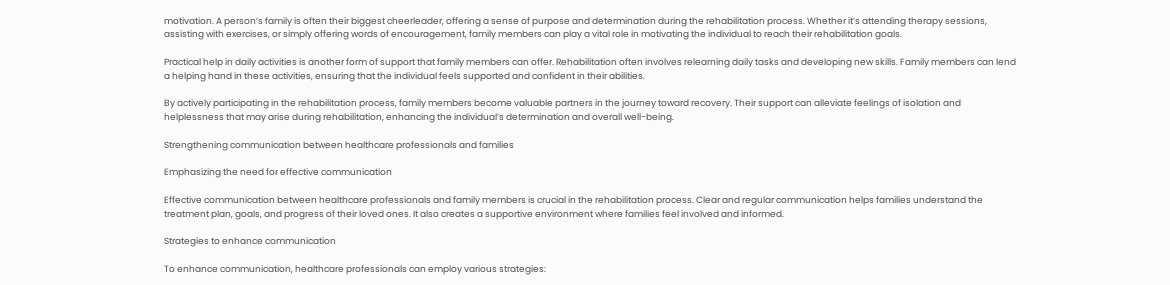motivation. A person’s family is often their biggest cheerleader, offering a sense of purpose and determination during the rehabilitation process. Whether it’s attending therapy sessions, assisting with exercises, or simply offering words of encouragement, family members can play a vital role in motivating the individual to reach their rehabilitation goals.

Practical help in daily activities is another form of support that family members can offer. Rehabilitation often involves relearning daily tasks and developing new skills. Family members can lend a helping hand in these activities, ensuring that the individual feels supported and confident in their abilities.

By actively participating in the rehabilitation process, family members become valuable partners in the journey toward recovery. Their support can alleviate feelings of isolation and helplessness that may arise during rehabilitation, enhancing the individual’s determination and overall well-being.

Strengthening communication between healthcare professionals and families

Emphasizing the need for effective communication

Effective communication between healthcare professionals and family members is crucial in the rehabilitation process. Clear and regular communication helps families understand the treatment plan, goals, and progress of their loved ones. It also creates a supportive environment where families feel involved and informed.

Strategies to enhance communication

To enhance communication, healthcare professionals can employ various strategies: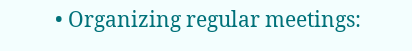• Organizing regular meetings: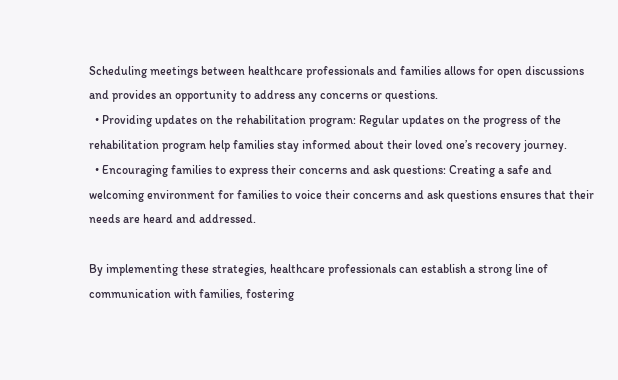Scheduling meetings between healthcare professionals and families allows for open discussions and provides an opportunity to address any concerns or questions.
  • Providing updates on the rehabilitation program: Regular updates on the progress of the rehabilitation program help families stay informed about their loved one’s recovery journey.
  • Encouraging families to express their concerns and ask questions: Creating a safe and welcoming environment for families to voice their concerns and ask questions ensures that their needs are heard and addressed.

By implementing these strategies, healthcare professionals can establish a strong line of communication with families, fostering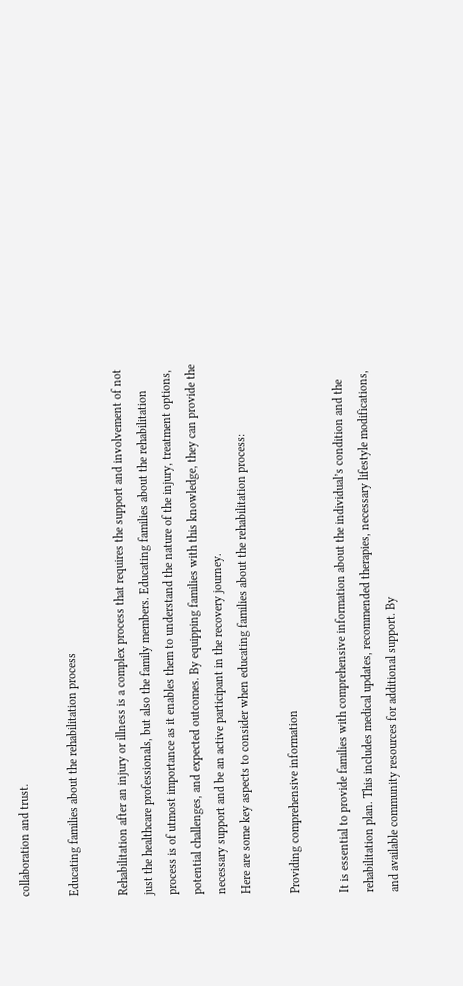collaboration and trust.

Educating families about the rehabilitation process

Rehabilitation after an injury or illness is a complex process that requires the support and involvement of not just the healthcare professionals, but also the family members. Educating families about the rehabilitation process is of utmost importance as it enables them to understand the nature of the injury, treatment options, potential challenges, and expected outcomes. By equipping families with this knowledge, they can provide the necessary support and be an active participant in the recovery journey.
Here are some key aspects to consider when educating families about the rehabilitation process:

Providing comprehensive information

It is essential to provide families with comprehensive information about the individual’s condition and the rehabilitation plan. This includes medical updates, recommended therapies, necessary lifestyle modifications, and available community resources for additional support. By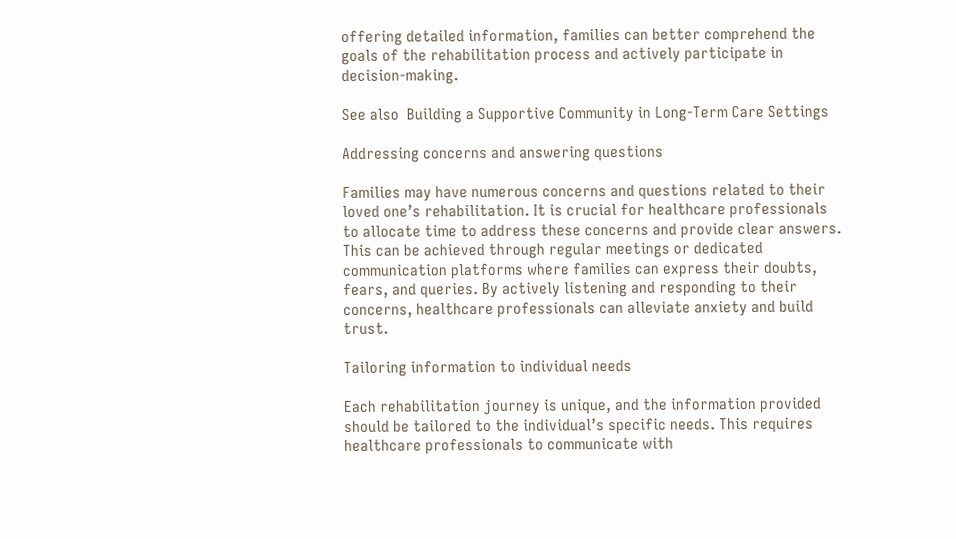offering detailed information, families can better comprehend the goals of the rehabilitation process and actively participate in decision-making.

See also  Building a Supportive Community in Long-Term Care Settings

Addressing concerns and answering questions

Families may have numerous concerns and questions related to their loved one’s rehabilitation. It is crucial for healthcare professionals to allocate time to address these concerns and provide clear answers. This can be achieved through regular meetings or dedicated communication platforms where families can express their doubts, fears, and queries. By actively listening and responding to their concerns, healthcare professionals can alleviate anxiety and build trust.

Tailoring information to individual needs

Each rehabilitation journey is unique, and the information provided should be tailored to the individual’s specific needs. This requires healthcare professionals to communicate with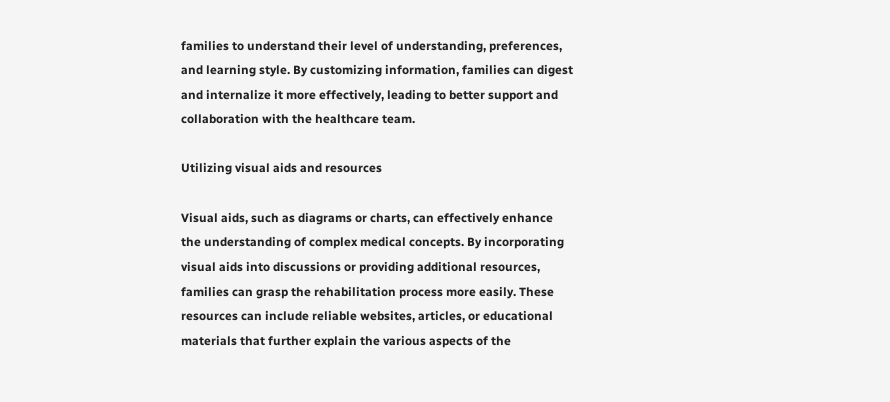families to understand their level of understanding, preferences, and learning style. By customizing information, families can digest and internalize it more effectively, leading to better support and collaboration with the healthcare team.

Utilizing visual aids and resources

Visual aids, such as diagrams or charts, can effectively enhance the understanding of complex medical concepts. By incorporating visual aids into discussions or providing additional resources, families can grasp the rehabilitation process more easily. These resources can include reliable websites, articles, or educational materials that further explain the various aspects of the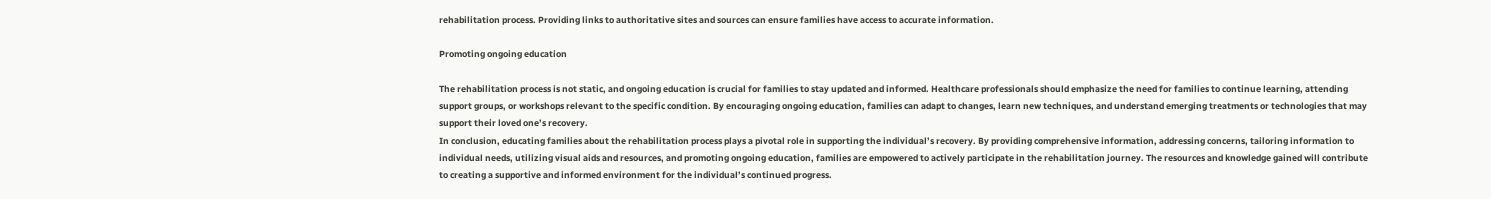rehabilitation process. Providing links to authoritative sites and sources can ensure families have access to accurate information.

Promoting ongoing education

The rehabilitation process is not static, and ongoing education is crucial for families to stay updated and informed. Healthcare professionals should emphasize the need for families to continue learning, attending support groups, or workshops relevant to the specific condition. By encouraging ongoing education, families can adapt to changes, learn new techniques, and understand emerging treatments or technologies that may support their loved one’s recovery.
In conclusion, educating families about the rehabilitation process plays a pivotal role in supporting the individual’s recovery. By providing comprehensive information, addressing concerns, tailoring information to individual needs, utilizing visual aids and resources, and promoting ongoing education, families are empowered to actively participate in the rehabilitation journey. The resources and knowledge gained will contribute to creating a supportive and informed environment for the individual’s continued progress.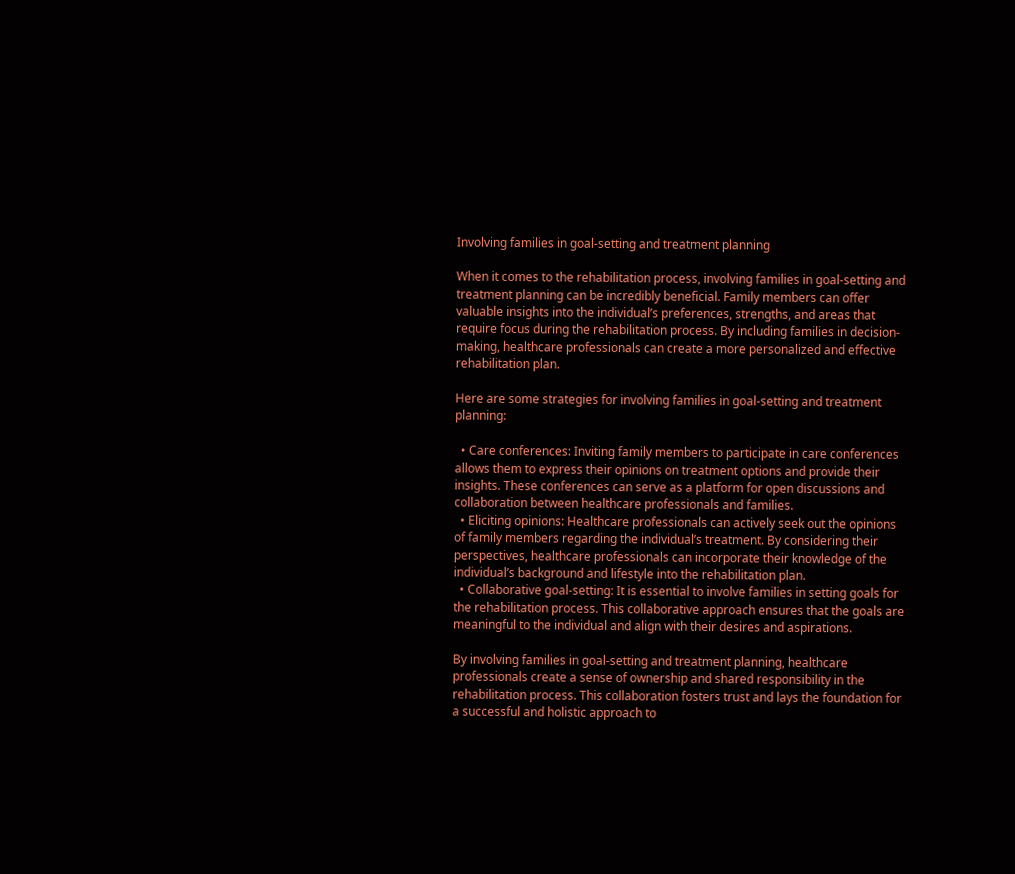Involving families in goal-setting and treatment planning

When it comes to the rehabilitation process, involving families in goal-setting and treatment planning can be incredibly beneficial. Family members can offer valuable insights into the individual’s preferences, strengths, and areas that require focus during the rehabilitation process. By including families in decision-making, healthcare professionals can create a more personalized and effective rehabilitation plan.

Here are some strategies for involving families in goal-setting and treatment planning:

  • Care conferences: Inviting family members to participate in care conferences allows them to express their opinions on treatment options and provide their insights. These conferences can serve as a platform for open discussions and collaboration between healthcare professionals and families.
  • Eliciting opinions: Healthcare professionals can actively seek out the opinions of family members regarding the individual’s treatment. By considering their perspectives, healthcare professionals can incorporate their knowledge of the individual’s background and lifestyle into the rehabilitation plan.
  • Collaborative goal-setting: It is essential to involve families in setting goals for the rehabilitation process. This collaborative approach ensures that the goals are meaningful to the individual and align with their desires and aspirations.

By involving families in goal-setting and treatment planning, healthcare professionals create a sense of ownership and shared responsibility in the rehabilitation process. This collaboration fosters trust and lays the foundation for a successful and holistic approach to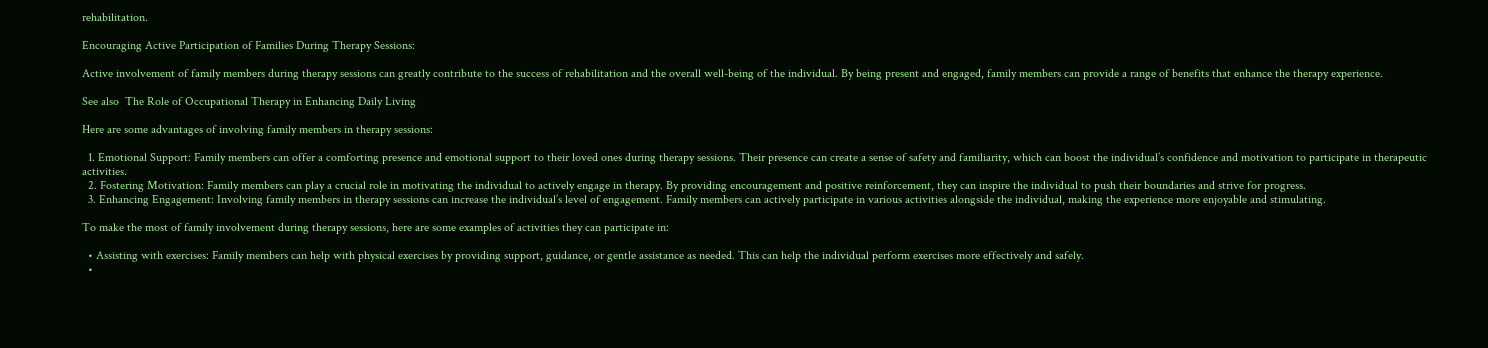rehabilitation.

Encouraging Active Participation of Families During Therapy Sessions:

Active involvement of family members during therapy sessions can greatly contribute to the success of rehabilitation and the overall well-being of the individual. By being present and engaged, family members can provide a range of benefits that enhance the therapy experience.

See also  The Role of Occupational Therapy in Enhancing Daily Living

Here are some advantages of involving family members in therapy sessions:

  1. Emotional Support: Family members can offer a comforting presence and emotional support to their loved ones during therapy sessions. Their presence can create a sense of safety and familiarity, which can boost the individual’s confidence and motivation to participate in therapeutic activities.
  2. Fostering Motivation: Family members can play a crucial role in motivating the individual to actively engage in therapy. By providing encouragement and positive reinforcement, they can inspire the individual to push their boundaries and strive for progress.
  3. Enhancing Engagement: Involving family members in therapy sessions can increase the individual’s level of engagement. Family members can actively participate in various activities alongside the individual, making the experience more enjoyable and stimulating.

To make the most of family involvement during therapy sessions, here are some examples of activities they can participate in:

  • Assisting with exercises: Family members can help with physical exercises by providing support, guidance, or gentle assistance as needed. This can help the individual perform exercises more effectively and safely.
  •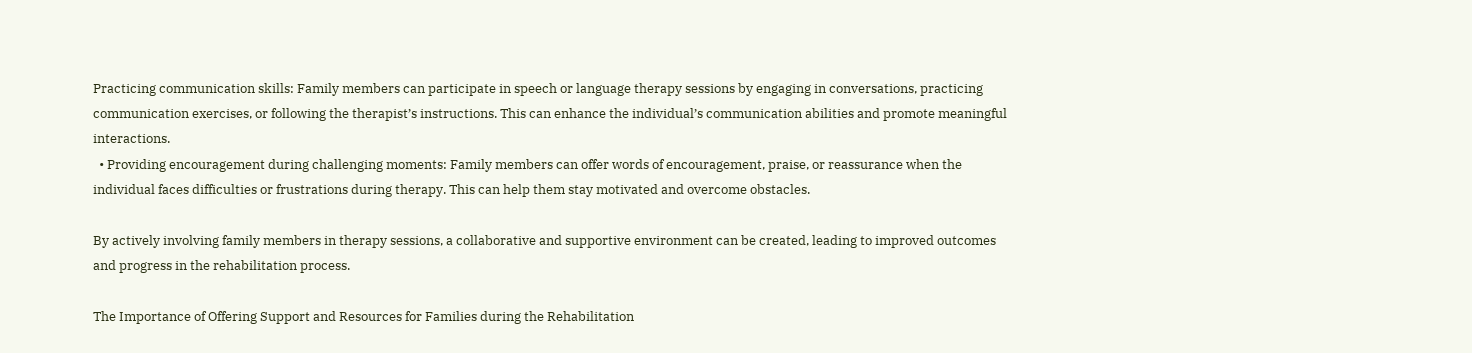Practicing communication skills: Family members can participate in speech or language therapy sessions by engaging in conversations, practicing communication exercises, or following the therapist’s instructions. This can enhance the individual’s communication abilities and promote meaningful interactions.
  • Providing encouragement during challenging moments: Family members can offer words of encouragement, praise, or reassurance when the individual faces difficulties or frustrations during therapy. This can help them stay motivated and overcome obstacles.

By actively involving family members in therapy sessions, a collaborative and supportive environment can be created, leading to improved outcomes and progress in the rehabilitation process.

The Importance of Offering Support and Resources for Families during the Rehabilitation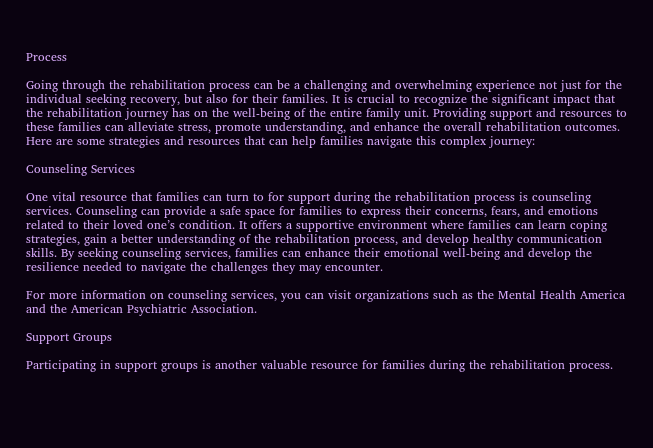Process

Going through the rehabilitation process can be a challenging and overwhelming experience not just for the individual seeking recovery, but also for their families. It is crucial to recognize the significant impact that the rehabilitation journey has on the well-being of the entire family unit. Providing support and resources to these families can alleviate stress, promote understanding, and enhance the overall rehabilitation outcomes. Here are some strategies and resources that can help families navigate this complex journey:

Counseling Services

One vital resource that families can turn to for support during the rehabilitation process is counseling services. Counseling can provide a safe space for families to express their concerns, fears, and emotions related to their loved one’s condition. It offers a supportive environment where families can learn coping strategies, gain a better understanding of the rehabilitation process, and develop healthy communication skills. By seeking counseling services, families can enhance their emotional well-being and develop the resilience needed to navigate the challenges they may encounter.

For more information on counseling services, you can visit organizations such as the Mental Health America and the American Psychiatric Association.

Support Groups

Participating in support groups is another valuable resource for families during the rehabilitation process.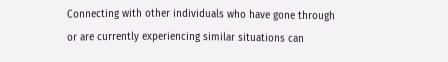Connecting with other individuals who have gone through or are currently experiencing similar situations can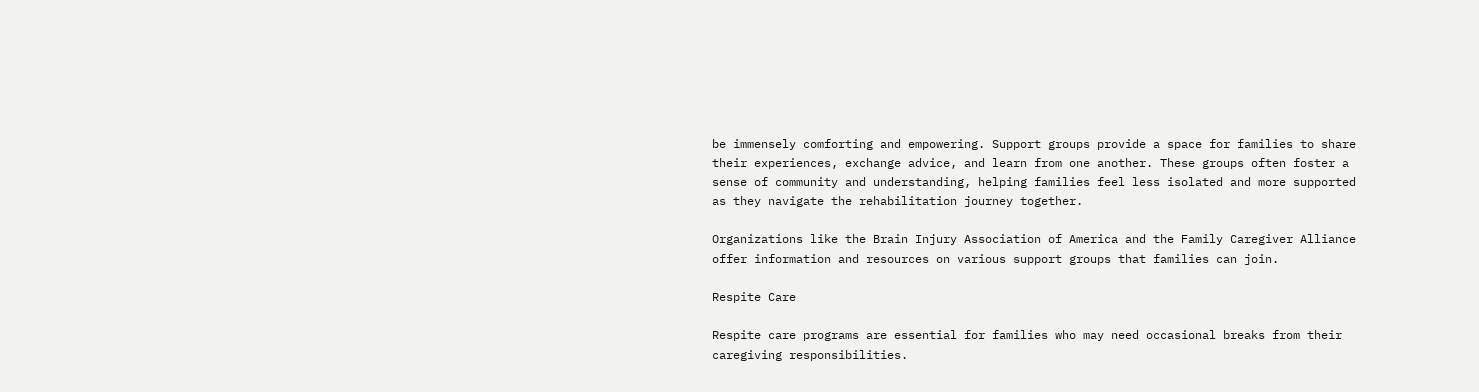be immensely comforting and empowering. Support groups provide a space for families to share their experiences, exchange advice, and learn from one another. These groups often foster a sense of community and understanding, helping families feel less isolated and more supported as they navigate the rehabilitation journey together.

Organizations like the Brain Injury Association of America and the Family Caregiver Alliance offer information and resources on various support groups that families can join.

Respite Care

Respite care programs are essential for families who may need occasional breaks from their caregiving responsibilities.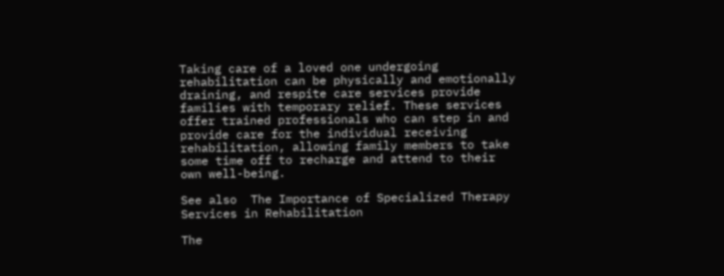Taking care of a loved one undergoing rehabilitation can be physically and emotionally draining, and respite care services provide families with temporary relief. These services offer trained professionals who can step in and provide care for the individual receiving rehabilitation, allowing family members to take some time off to recharge and attend to their own well-being.

See also  The Importance of Specialized Therapy Services in Rehabilitation

The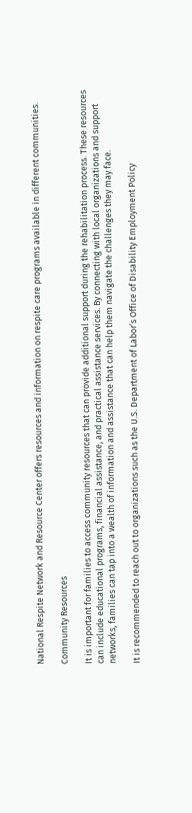National Respite Network and Resource Center offers resources and information on respite care programs available in different communities.

Community Resources

It is important for families to access community resources that can provide additional support during the rehabilitation process. These resources can include educational programs, financial assistance, and practical assistance services. By connecting with local organizations and support networks, families can tap into a wealth of information and assistance that can help them navigate the challenges they may face.

It is recommended to reach out to organizations such as the U.S. Department of Labor’s Office of Disability Employment Policy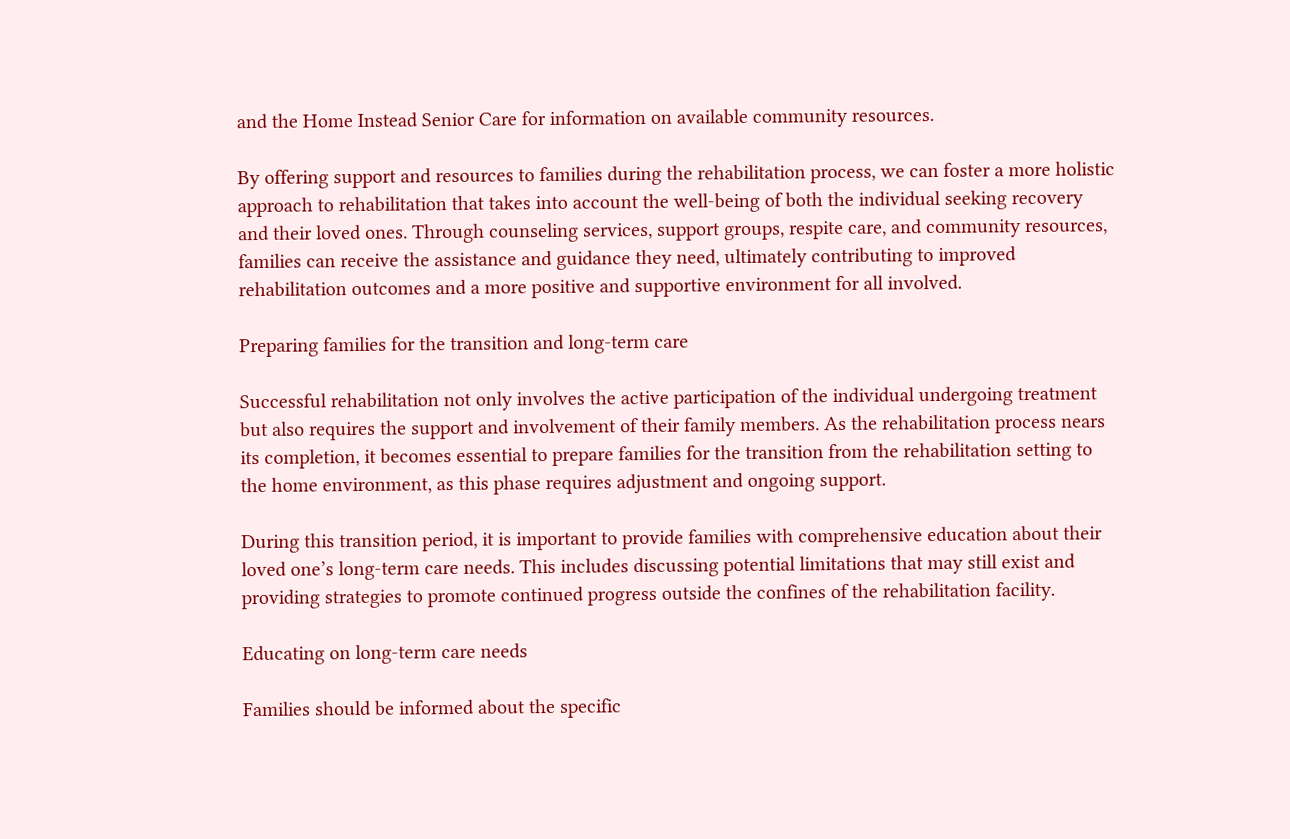and the Home Instead Senior Care for information on available community resources.

By offering support and resources to families during the rehabilitation process, we can foster a more holistic approach to rehabilitation that takes into account the well-being of both the individual seeking recovery and their loved ones. Through counseling services, support groups, respite care, and community resources, families can receive the assistance and guidance they need, ultimately contributing to improved rehabilitation outcomes and a more positive and supportive environment for all involved.

Preparing families for the transition and long-term care

Successful rehabilitation not only involves the active participation of the individual undergoing treatment but also requires the support and involvement of their family members. As the rehabilitation process nears its completion, it becomes essential to prepare families for the transition from the rehabilitation setting to the home environment, as this phase requires adjustment and ongoing support.

During this transition period, it is important to provide families with comprehensive education about their loved one’s long-term care needs. This includes discussing potential limitations that may still exist and providing strategies to promote continued progress outside the confines of the rehabilitation facility.

Educating on long-term care needs

Families should be informed about the specific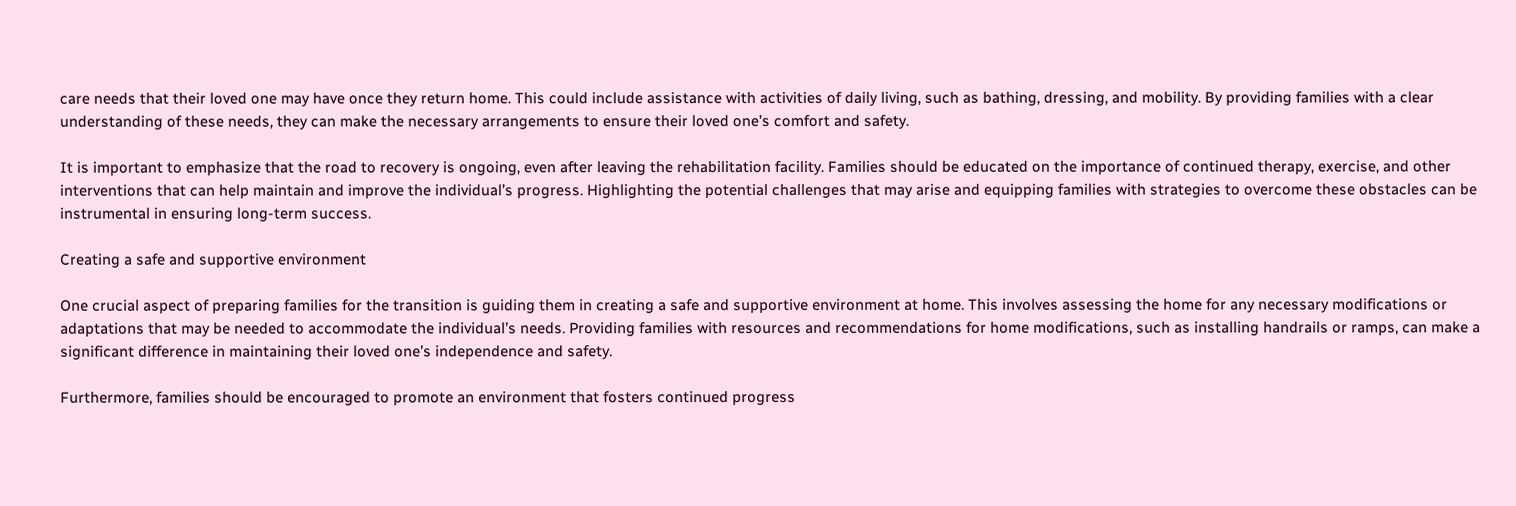care needs that their loved one may have once they return home. This could include assistance with activities of daily living, such as bathing, dressing, and mobility. By providing families with a clear understanding of these needs, they can make the necessary arrangements to ensure their loved one’s comfort and safety.

It is important to emphasize that the road to recovery is ongoing, even after leaving the rehabilitation facility. Families should be educated on the importance of continued therapy, exercise, and other interventions that can help maintain and improve the individual’s progress. Highlighting the potential challenges that may arise and equipping families with strategies to overcome these obstacles can be instrumental in ensuring long-term success.

Creating a safe and supportive environment

One crucial aspect of preparing families for the transition is guiding them in creating a safe and supportive environment at home. This involves assessing the home for any necessary modifications or adaptations that may be needed to accommodate the individual’s needs. Providing families with resources and recommendations for home modifications, such as installing handrails or ramps, can make a significant difference in maintaining their loved one’s independence and safety.

Furthermore, families should be encouraged to promote an environment that fosters continued progress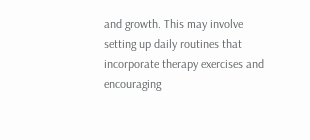and growth. This may involve setting up daily routines that incorporate therapy exercises and encouraging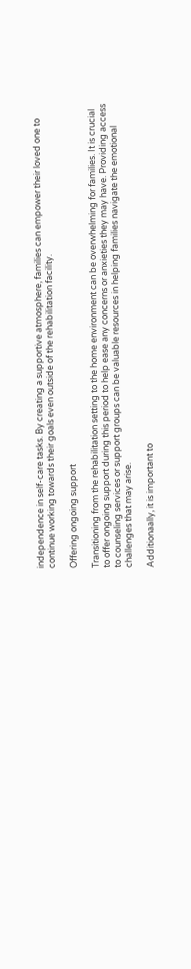independence in self-care tasks. By creating a supportive atmosphere, families can empower their loved one to continue working towards their goals even outside of the rehabilitation facility.

Offering ongoing support

Transitioning from the rehabilitation setting to the home environment can be overwhelming for families. It is crucial to offer ongoing support during this period to help ease any concerns or anxieties they may have. Providing access to counseling services or support groups can be valuable resources in helping families navigate the emotional challenges that may arise.

Additionaally, it is important to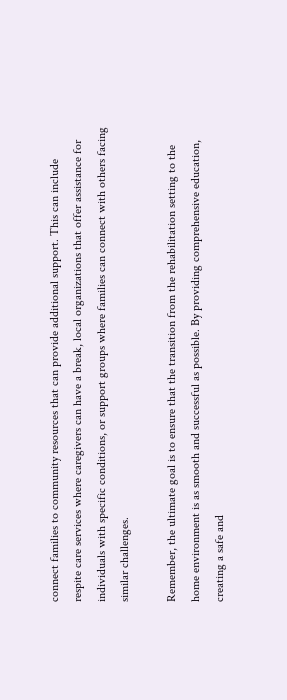connect families to community resources that can provide additional support. This can include respite care services where caregivers can have a break, local organizations that offer assistance for individuals with specific conditions, or support groups where families can connect with others facing similar challenges.

Remember, the ultimate goal is to ensure that the transition from the rehabilitation setting to the home environment is as smooth and successful as possible. By providing comprehensive education, creating a safe and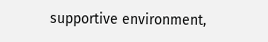supportive environment,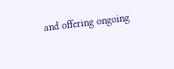and offering ongoing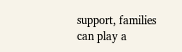support, families can play a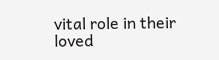vital role in their loved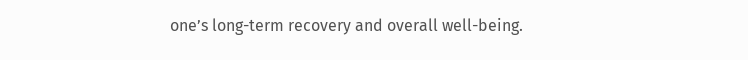one’s long-term recovery and overall well-being.